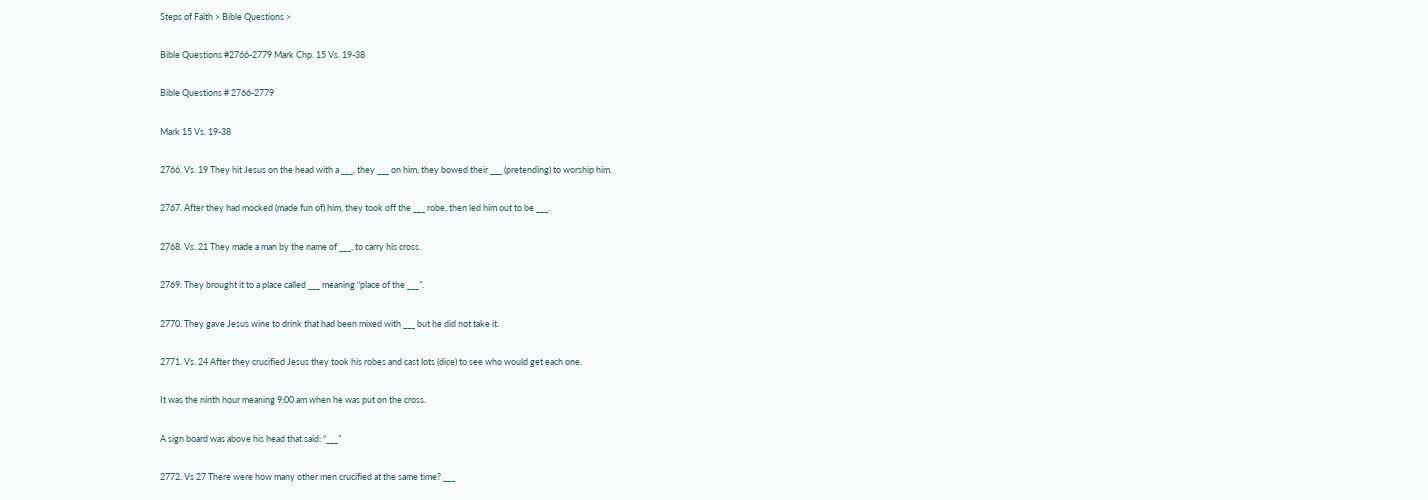Steps of Faith > Bible Questions >

Bible Questions #2766-2779 Mark Chp. 15 Vs. 19-38

Bible Questions # 2766-2779

Mark 15 Vs. 19-38

2766. Vs. 19 They hit Jesus on the head with a ___, they ___ on him, they bowed their ___ (pretending) to worship him.

2767. After they had mocked (made fun of) him, they took off the ___ robe, then led him out to be ___.

2768. Vs. 21 They made a man by the name of ___, to carry his cross.

2769. They brought it to a place called ___ meaning “place of the ___”.

2770. They gave Jesus wine to drink that had been mixed with ___ but he did not take it.

2771. Vs. 24 After they crucified Jesus they took his robes and cast lots (dice) to see who would get each one.

It was the ninth hour meaning 9:00 am when he was put on the cross.

A sign board was above his head that said: “___”

2772. Vs 27 There were how many other men crucified at the same time? ___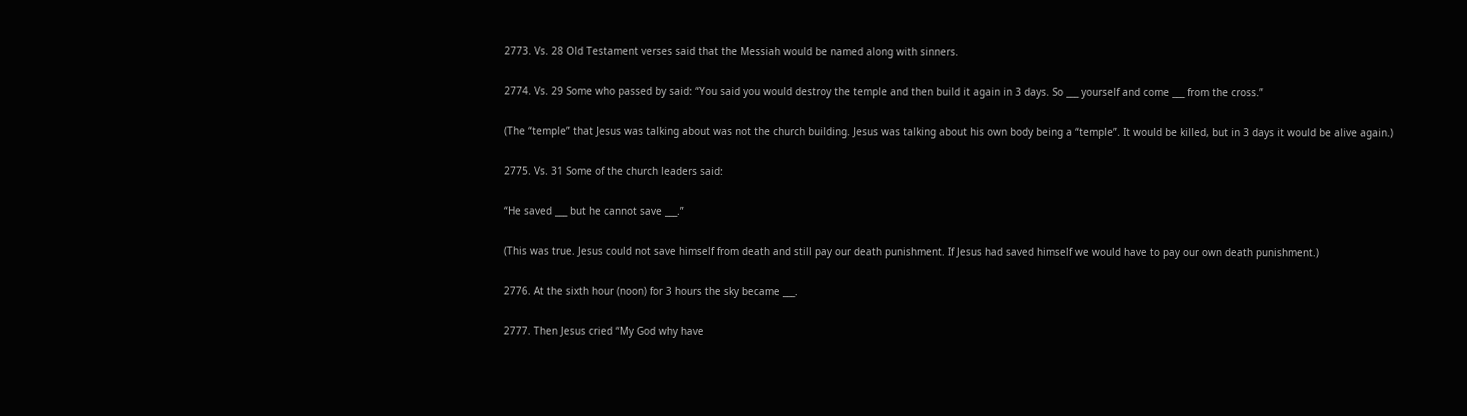2773. Vs. 28 Old Testament verses said that the Messiah would be named along with sinners.

2774. Vs. 29 Some who passed by said: “You said you would destroy the temple and then build it again in 3 days. So ___ yourself and come ___ from the cross.”

(The “temple” that Jesus was talking about was not the church building. Jesus was talking about his own body being a “temple”. It would be killed, but in 3 days it would be alive again.)

2775. Vs. 31 Some of the church leaders said:

“He saved ___ but he cannot save ___.”

(This was true. Jesus could not save himself from death and still pay our death punishment. If Jesus had saved himself we would have to pay our own death punishment.)

2776. At the sixth hour (noon) for 3 hours the sky became ___.

2777. Then Jesus cried “My God why have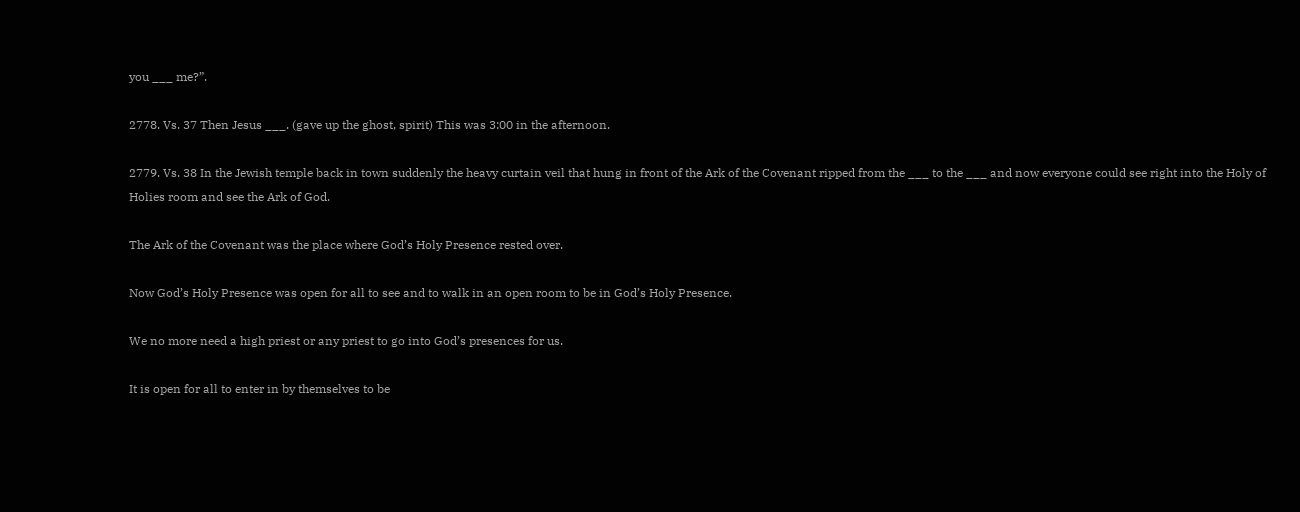you ___ me?”.

2778. Vs. 37 Then Jesus ___. (gave up the ghost, spirit) This was 3:00 in the afternoon.

2779. Vs. 38 In the Jewish temple back in town suddenly the heavy curtain veil that hung in front of the Ark of the Covenant ripped from the ___ to the ___ and now everyone could see right into the Holy of Holies room and see the Ark of God.

The Ark of the Covenant was the place where God’s Holy Presence rested over.

Now God’s Holy Presence was open for all to see and to walk in an open room to be in God’s Holy Presence.

We no more need a high priest or any priest to go into God’s presences for us.

It is open for all to enter in by themselves to be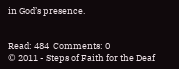in God’s presence.


Read: 484  Comments: 0
© 2011 - Steps of Faith for the Deaf